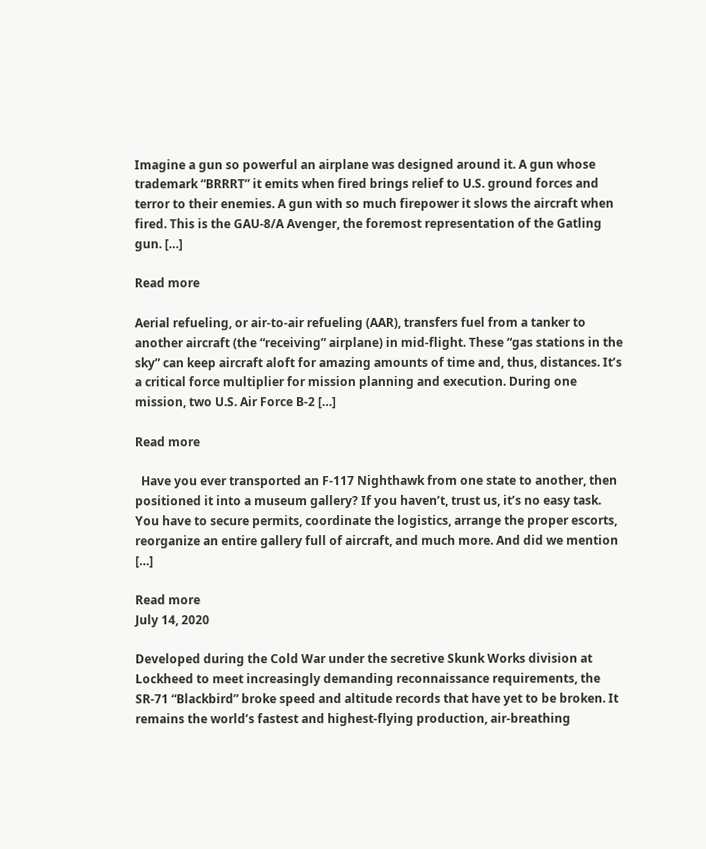Imagine a gun so powerful an airplane was designed around it. A gun whose trademark “BRRRT” it emits when fired brings relief to U.S. ground forces and terror to their enemies. A gun with so much firepower it slows the aircraft when fired. This is the GAU-8/A Avenger, the foremost representation of the Gatling gun. […]

Read more

Aerial refueling, or air-to-air refueling (AAR), transfers fuel from a tanker to another aircraft (the “receiving” airplane) in mid-flight. These “gas stations in the sky” can keep aircraft aloft for amazing amounts of time and, thus, distances. It’s a critical force multiplier for mission planning and execution. During one mission, two U.S. Air Force B-2 […]

Read more

  Have you ever transported an F-117 Nighthawk from one state to another, then positioned it into a museum gallery? If you haven’t, trust us, it’s no easy task. You have to secure permits, coordinate the logistics, arrange the proper escorts, reorganize an entire gallery full of aircraft, and much more. And did we mention […]

Read more
July 14, 2020

Developed during the Cold War under the secretive Skunk Works division at Lockheed to meet increasingly demanding reconnaissance requirements, the SR-71 “Blackbird” broke speed and altitude records that have yet to be broken. It remains the world’s fastest and highest-flying production, air-breathing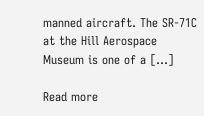manned aircraft. The SR-71C at the Hill Aerospace Museum is one of a […]

Read more